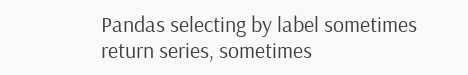Pandas selecting by label sometimes return series, sometimes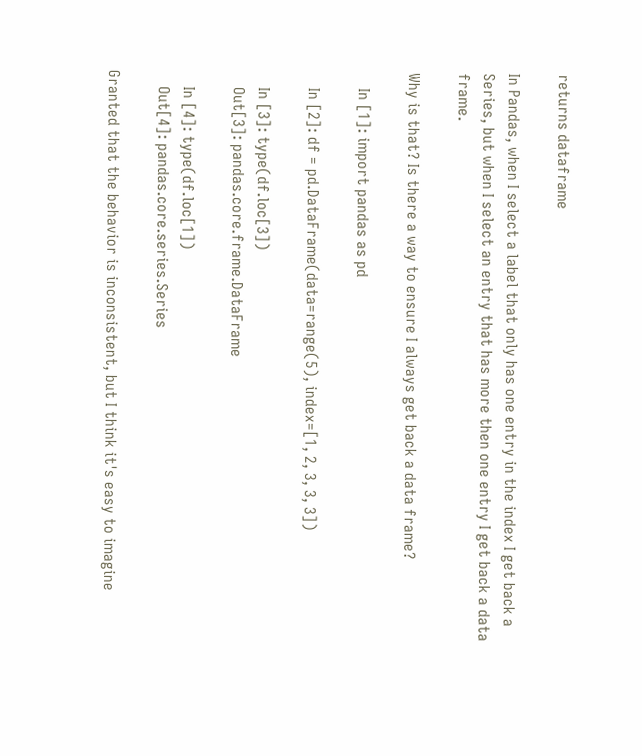returns dataframe

In Pandas, when I select a label that only has one entry in the index I get back a Series, but when I select an entry that has more then one entry I get back a data frame.

Why is that? Is there a way to ensure I always get back a data frame?

    In [1]: import pandas as pd

    In [2]: df = pd.DataFrame(data=range(5), index=[1, 2, 3, 3, 3])

    In [3]: type(df.loc[3])
    Out[3]: pandas.core.frame.DataFrame

    In [4]: type(df.loc[1])
    Out[4]: pandas.core.series.Series

Granted that the behavior is inconsistent, but I think it's easy to imagine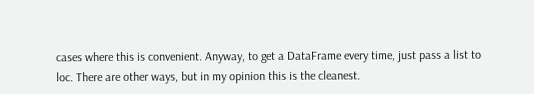cases where this is convenient. Anyway, to get a DataFrame every time, just pass a list to loc. There are other ways, but in my opinion this is the cleanest.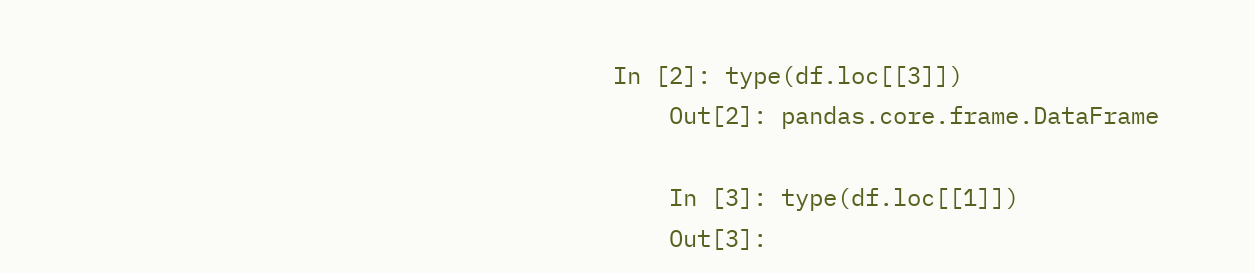In [2]: type(df.loc[[3]])
    Out[2]: pandas.core.frame.DataFrame

    In [3]: type(df.loc[[1]])
    Out[3]: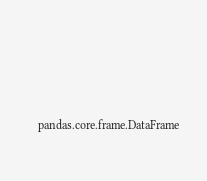pandas.core.frame.DataFrame